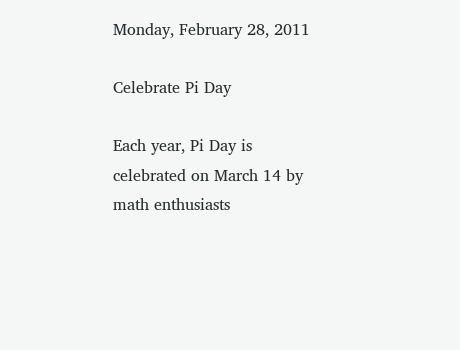Monday, February 28, 2011

Celebrate Pi Day

Each year, Pi Day is celebrated on March 14 by math enthusiasts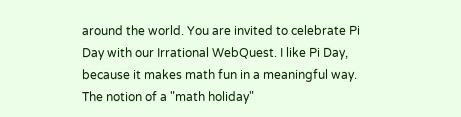around the world. You are invited to celebrate Pi Day with our Irrational WebQuest. I like Pi Day, because it makes math fun in a meaningful way. The notion of a "math holiday"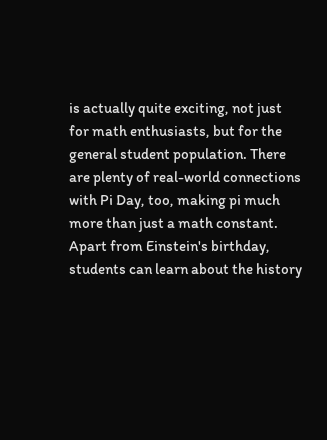is actually quite exciting, not just for math enthusiasts, but for the general student population. There are plenty of real-world connections with Pi Day, too, making pi much more than just a math constant. Apart from Einstein's birthday, students can learn about the history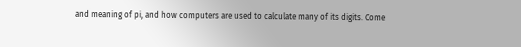and meaning of pi, and how computers are used to calculate many of its digits. Come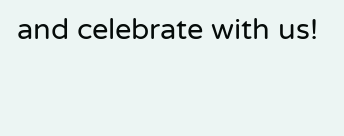and celebrate with us!